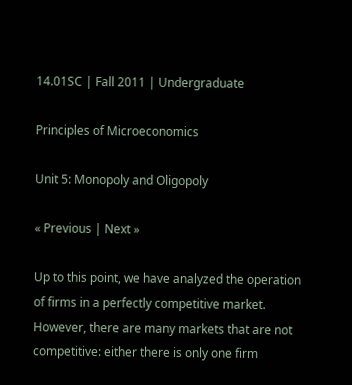14.01SC | Fall 2011 | Undergraduate

Principles of Microeconomics

Unit 5: Monopoly and Oligopoly

« Previous | Next »

Up to this point, we have analyzed the operation of firms in a perfectly competitive market. However, there are many markets that are not competitive: either there is only one firm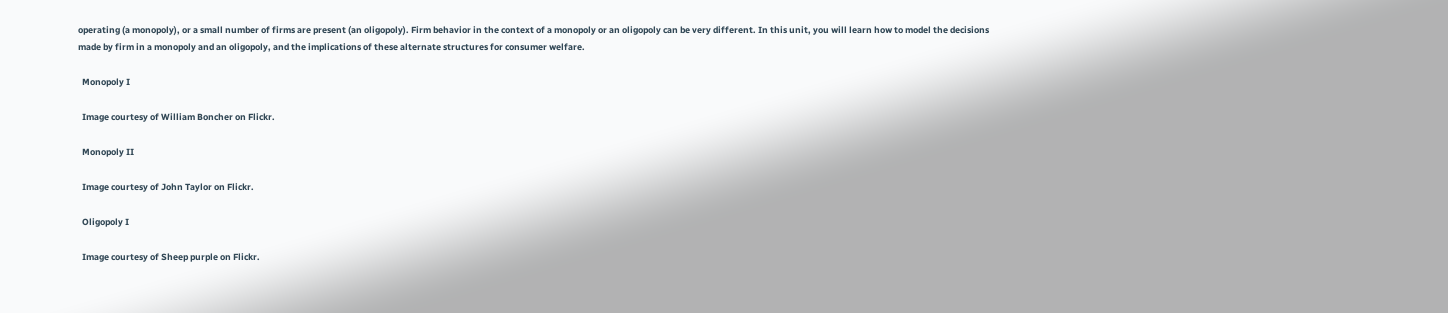operating (a monopoly), or a small number of firms are present (an oligopoly). Firm behavior in the context of a monopoly or an oligopoly can be very different. In this unit, you will learn how to model the decisions made by firm in a monopoly and an oligopoly, and the implications of these alternate structures for consumer welfare.

  Monopoly I

  Image courtesy of William Boncher on Flickr.

  Monopoly II

  Image courtesy of John Taylor on Flickr.

  Oligopoly I

  Image courtesy of Sheep purple on Flickr.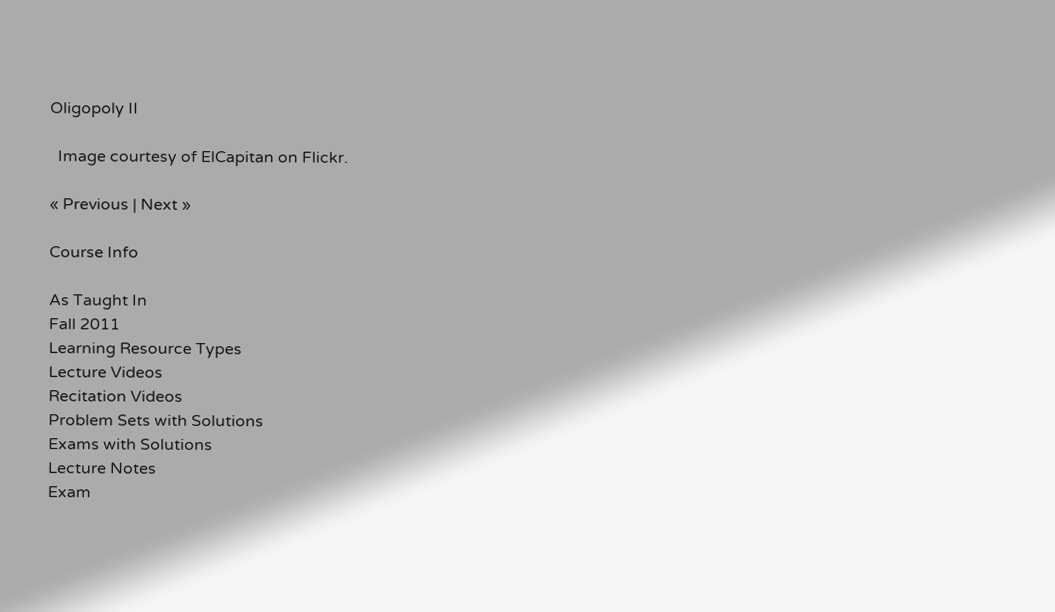Oligopoly II

  Image courtesy of ElCapitan on Flickr.

« Previous | Next »

Course Info

As Taught In
Fall 2011
Learning Resource Types
Lecture Videos
Recitation Videos
Problem Sets with Solutions
Exams with Solutions
Lecture Notes
Exam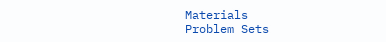Materials
Problem Sets